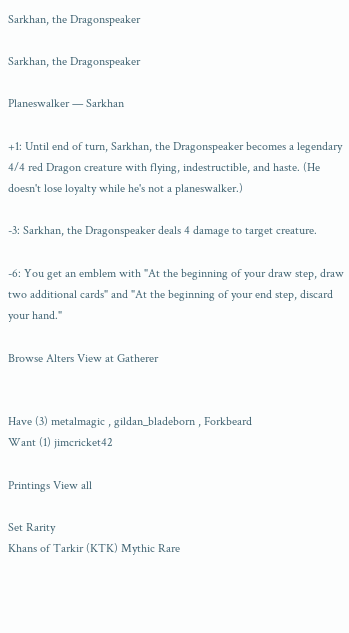Sarkhan, the Dragonspeaker

Sarkhan, the Dragonspeaker

Planeswalker — Sarkhan

+1: Until end of turn, Sarkhan, the Dragonspeaker becomes a legendary 4/4 red Dragon creature with flying, indestructible, and haste. (He doesn't lose loyalty while he's not a planeswalker.)

-3: Sarkhan, the Dragonspeaker deals 4 damage to target creature.

-6: You get an emblem with "At the beginning of your draw step, draw two additional cards" and "At the beginning of your end step, discard your hand."

Browse Alters View at Gatherer


Have (3) metalmagic , gildan_bladeborn , Forkbeard
Want (1) jimcricket42

Printings View all

Set Rarity
Khans of Tarkir (KTK) Mythic Rare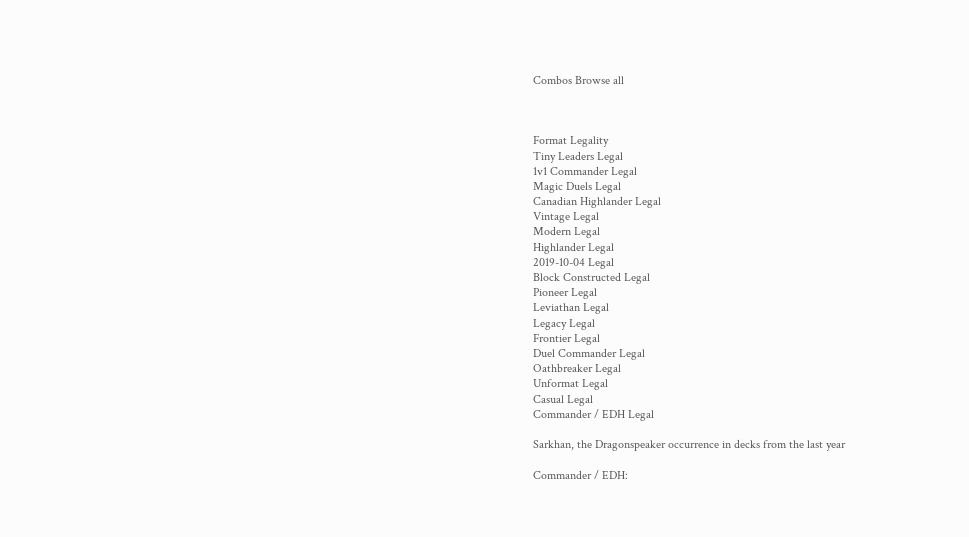Combos Browse all



Format Legality
Tiny Leaders Legal
1v1 Commander Legal
Magic Duels Legal
Canadian Highlander Legal
Vintage Legal
Modern Legal
Highlander Legal
2019-10-04 Legal
Block Constructed Legal
Pioneer Legal
Leviathan Legal
Legacy Legal
Frontier Legal
Duel Commander Legal
Oathbreaker Legal
Unformat Legal
Casual Legal
Commander / EDH Legal

Sarkhan, the Dragonspeaker occurrence in decks from the last year

Commander / EDH: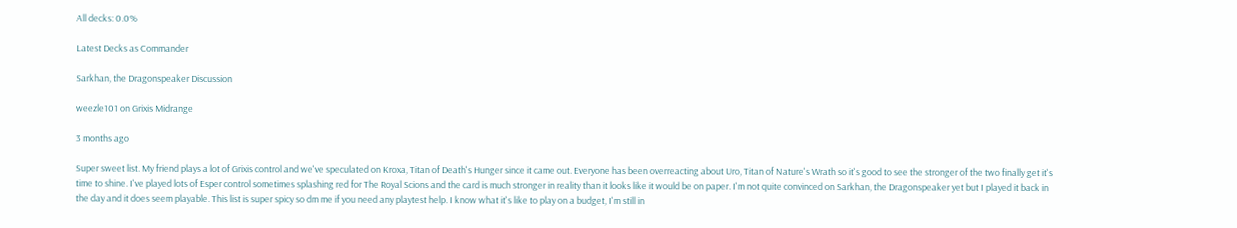All decks: 0.0%

Latest Decks as Commander

Sarkhan, the Dragonspeaker Discussion

weezle101 on Grixis Midrange

3 months ago

Super sweet list. My friend plays a lot of Grixis control and we've speculated on Kroxa, Titan of Death's Hunger since it came out. Everyone has been overreacting about Uro, Titan of Nature's Wrath so it's good to see the stronger of the two finally get it's time to shine. I've played lots of Esper control sometimes splashing red for The Royal Scions and the card is much stronger in reality than it looks like it would be on paper. I'm not quite convinced on Sarkhan, the Dragonspeaker yet but I played it back in the day and it does seem playable. This list is super spicy so dm me if you need any playtest help. I know what it's like to play on a budget, I'm still in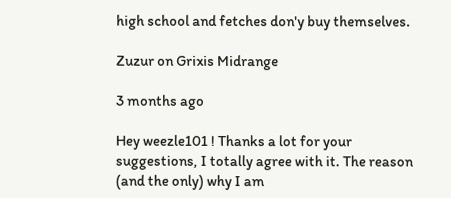high school and fetches don'y buy themselves.

Zuzur on Grixis Midrange

3 months ago

Hey weezle101 ! Thanks a lot for your suggestions, I totally agree with it. The reason (and the only) why I am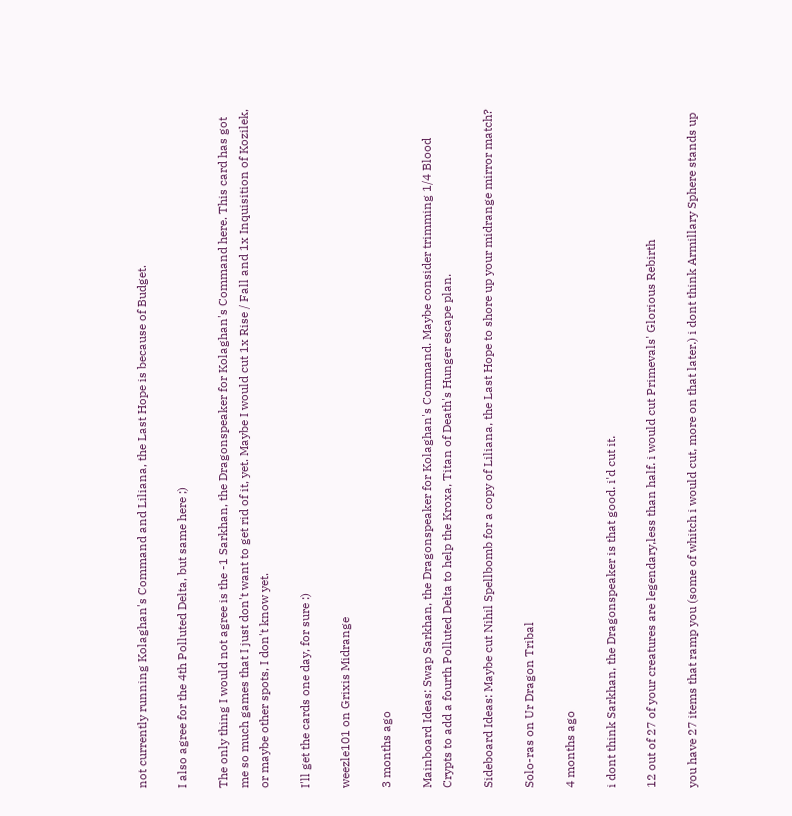not currently running Kolaghan's Command and Liliana, the Last Hope is because of Budget.

I also agree for the 4th Polluted Delta, but same here ;)

The only thing I would not agree is the -1 Sarkhan, the Dragonspeaker for Kolaghan's Command here. This card has got me so much games that I just don't want to get rid of it, yet. Maybe I would cut 1x Rise / Fall and 1x Inquisition of Kozilek, or maybe other spots, I don't know yet.

I'll get the cards one day, for sure :)

weezle101 on Grixis Midrange

3 months ago

Mainboard Ideas: Swap Sarkhan, the Dragonspeaker for Kolaghan's Command. Maybe consider trimming 1/4 Blood Crypts to add a fourth Polluted Delta to help the Kroxa, Titan of Death's Hunger escape plan.

Sideboard Ideas: Maybe cut Nihil Spellbomb for a copy of Liliana, the Last Hope to shore up your midrange mirror match?

Solo-ras on Ur Dragon Tribal

4 months ago

i dont think Sarkhan, the Dragonspeaker is that good. i'd cut it.

12 out of 27 of your creatures are legendary,less than half. i would cut Primevals' Glorious Rebirth

you have 27 items that ramp you (some of whitch i would cut, more on that later.) i dont think Armillary Sphere stands up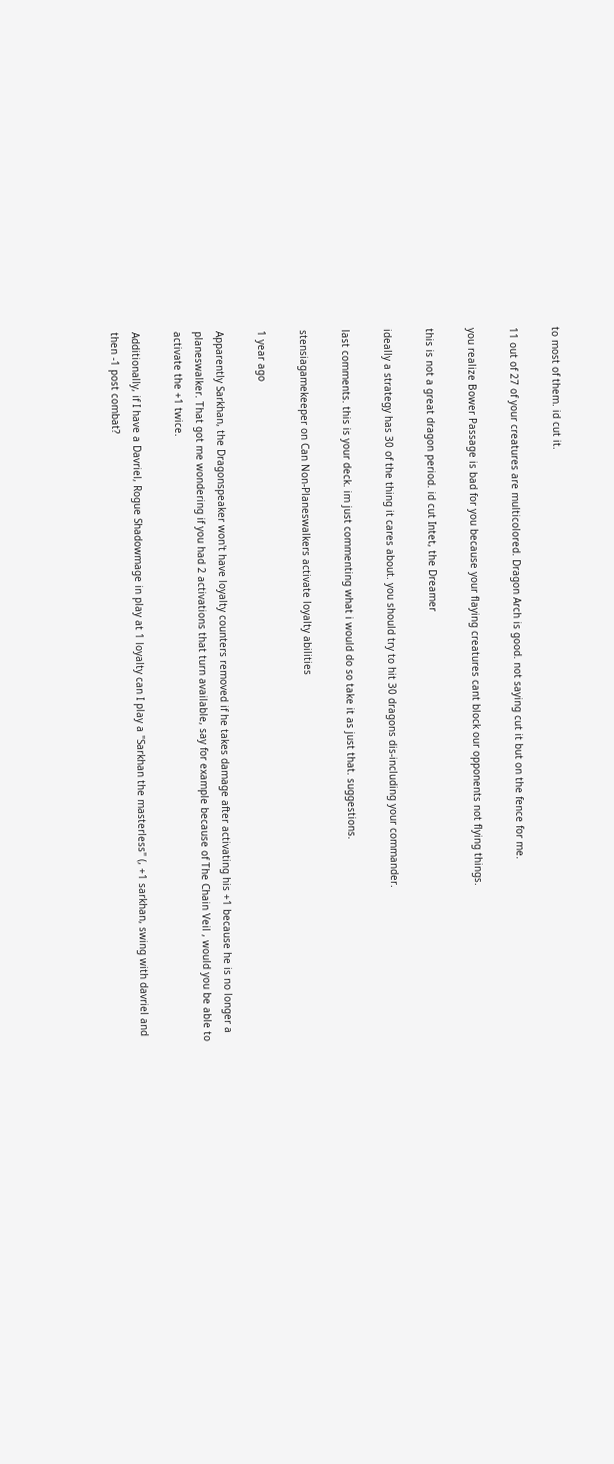to most of them. id cut it.

11 out of 27 of your creatures are multicolored. Dragon Arch is good. not saying cut it but on the fence for me.

you realize Bower Passage is bad for you because your flaying creatures cant block our opponents not flying things.

this is not a great dragon period. id cut Intet, the Dreamer

ideally a strategy has 30 of the thing it cares about. you should try to hit 30 dragons dis-including your commander.

last comments. this is your deck. im just commenting what i would do so take it as just that. suggestions.

stensiagamekeeper on Can Non-Planeswalkers activate loyalty abilities

1 year ago

Apparently Sarkhan, the Dragonspeaker won't have loyalty counters removed if he takes damage after activating his +1 because he is no longer a planeswalker. That got me wondering if you had 2 activations that turn available, say for example because of The Chain Veil , would you be able to activate the +1 twice.

Additionally, if I have a Davriel, Rogue Shadowmage in play at 1 loyalty can I play a "Sarkhan the masterless" (, +1 sarkhan, swing with davriel and then -1 post combat?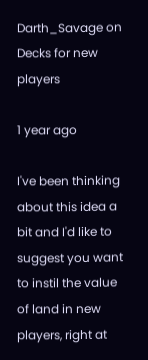Darth_Savage on Decks for new players

1 year ago

I've been thinking about this idea a bit and I'd like to suggest you want to instil the value of land in new players, right at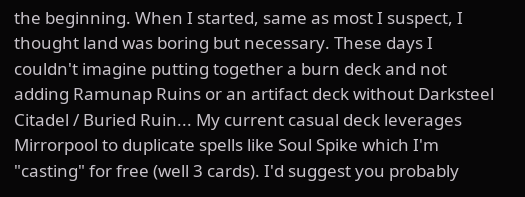the beginning. When I started, same as most I suspect, I thought land was boring but necessary. These days I couldn't imagine putting together a burn deck and not adding Ramunap Ruins or an artifact deck without Darksteel Citadel / Buried Ruin... My current casual deck leverages Mirrorpool to duplicate spells like Soul Spike which I'm "casting" for free (well 3 cards). I'd suggest you probably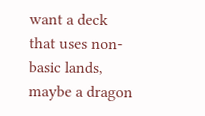want a deck that uses non-basic lands, maybe a dragon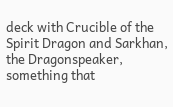deck with Crucible of the Spirit Dragon and Sarkhan, the Dragonspeaker, something that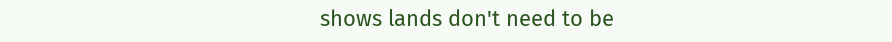shows lands don't need to be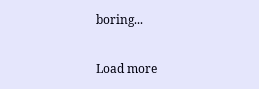boring...

Load more